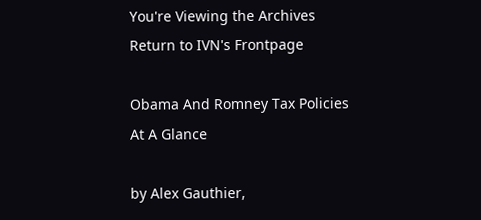You're Viewing the Archives
Return to IVN's Frontpage

Obama And Romney Tax Policies At A Glance

by Alex Gauthier,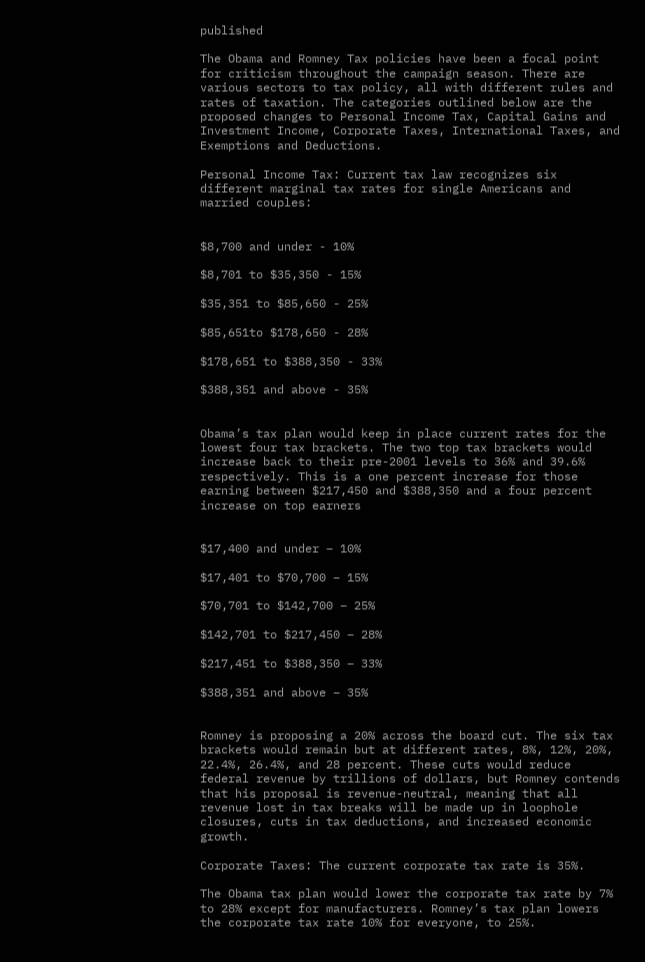published

The Obama and Romney Tax policies have been a focal point for criticism throughout the campaign season. There are various sectors to tax policy, all with different rules and rates of taxation. The categories outlined below are the proposed changes to Personal Income Tax, Capital Gains and Investment Income, Corporate Taxes, International Taxes, and Exemptions and Deductions.

Personal Income Tax: Current tax law recognizes six different marginal tax rates for single Americans and married couples:


$8,700 and under - 10%

$8,701 to $35,350 - 15%

$35,351 to $85,650 - 25%

$85,651to $178,650 - 28%

$178,651 to $388,350 - 33%

$388,351 and above - 35%


Obama’s tax plan would keep in place current rates for the lowest four tax brackets. The two top tax brackets would increase back to their pre-2001 levels to 36% and 39.6% respectively. This is a one percent increase for those earning between $217,450 and $388,350 and a four percent increase on top earners


$17,400 and under – 10%

$17,401 to $70,700 – 15%

$70,701 to $142,700 – 25%

$142,701 to $217,450 – 28%

$217,451 to $388,350 – 33%

$388,351 and above – 35%


Romney is proposing a 20% across the board cut. The six tax brackets would remain but at different rates, 8%, 12%, 20%, 22.4%, 26.4%, and 28 percent. These cuts would reduce federal revenue by trillions of dollars, but Romney contends that his proposal is revenue-neutral, meaning that all revenue lost in tax breaks will be made up in loophole closures, cuts in tax deductions, and increased economic growth.

Corporate Taxes: The current corporate tax rate is 35%.

The Obama tax plan would lower the corporate tax rate by 7% to 28% except for manufacturers. Romney’s tax plan lowers the corporate tax rate 10% for everyone, to 25%.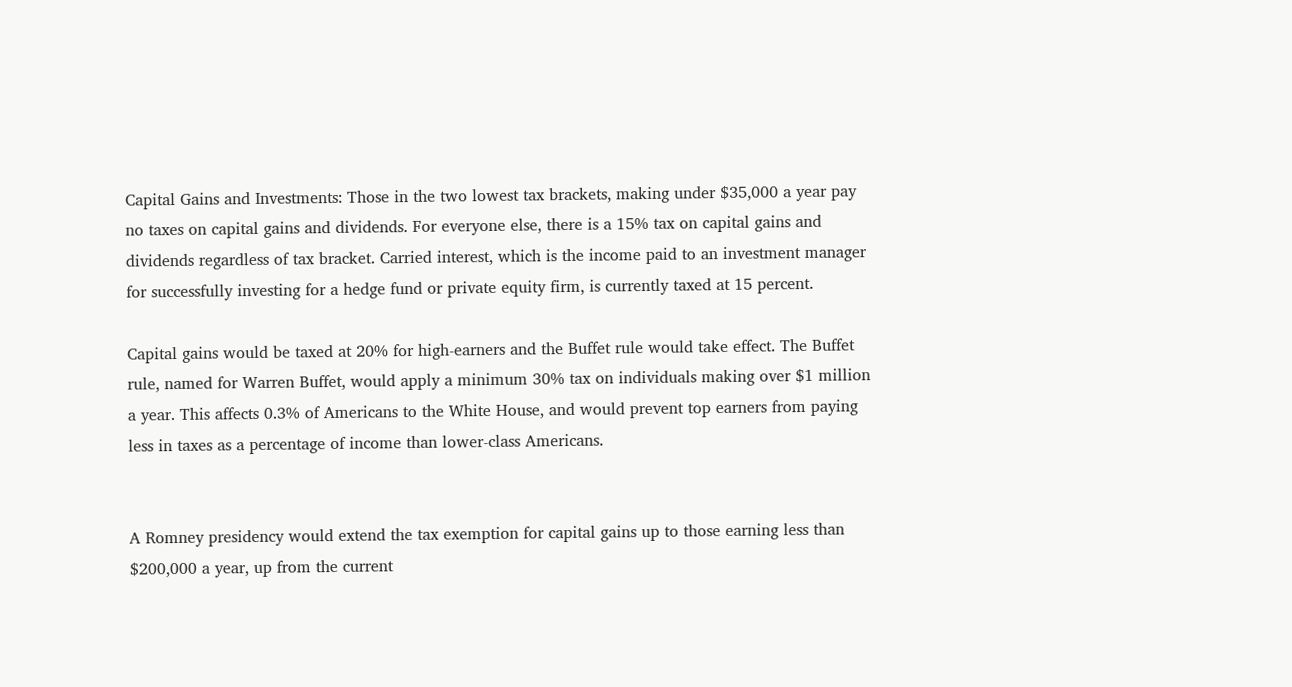Capital Gains and Investments: Those in the two lowest tax brackets, making under $35,000 a year pay no taxes on capital gains and dividends. For everyone else, there is a 15% tax on capital gains and dividends regardless of tax bracket. Carried interest, which is the income paid to an investment manager for successfully investing for a hedge fund or private equity firm, is currently taxed at 15 percent.

Capital gains would be taxed at 20% for high-earners and the Buffet rule would take effect. The Buffet rule, named for Warren Buffet, would apply a minimum 30% tax on individuals making over $1 million a year. This affects 0.3% of Americans to the White House, and would prevent top earners from paying less in taxes as a percentage of income than lower-class Americans.


A Romney presidency would extend the tax exemption for capital gains up to those earning less than $200,000 a year, up from the current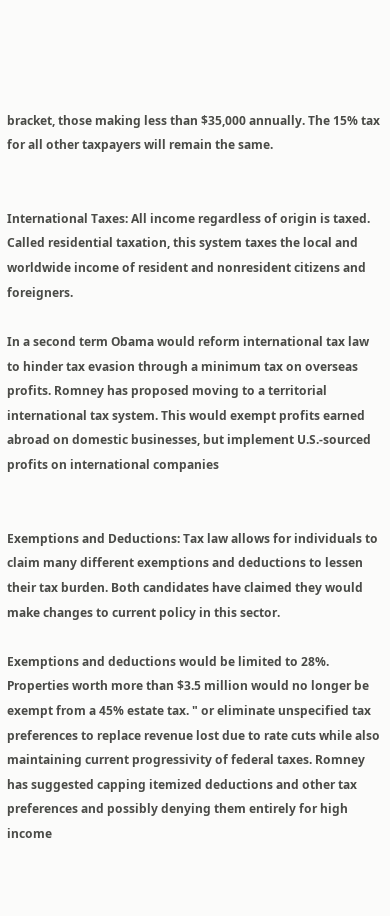bracket, those making less than $35,000 annually. The 15% tax for all other taxpayers will remain the same.


International Taxes: All income regardless of origin is taxed. Called residential taxation, this system taxes the local and worldwide income of resident and nonresident citizens and foreigners.

In a second term Obama would reform international tax law to hinder tax evasion through a minimum tax on overseas profits. Romney has proposed moving to a territorial international tax system. This would exempt profits earned abroad on domestic businesses, but implement U.S.-sourced profits on international companies


Exemptions and Deductions: Tax law allows for individuals to claim many different exemptions and deductions to lessen their tax burden. Both candidates have claimed they would make changes to current policy in this sector.

Exemptions and deductions would be limited to 28%. Properties worth more than $3.5 million would no longer be exempt from a 45% estate tax. " or eliminate unspecified tax preferences to replace revenue lost due to rate cuts while also maintaining current progressivity of federal taxes. Romney has suggested capping itemized deductions and other tax preferences and possibly denying them entirely for high income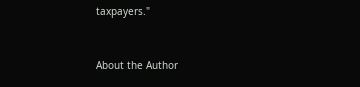taxpayers."


About the Author